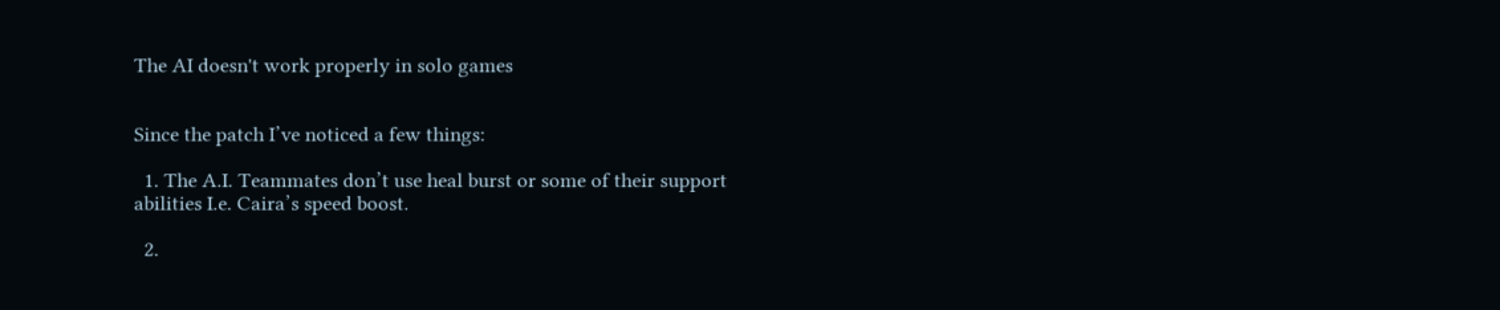The AI doesn't work properly in solo games


Since the patch I’ve noticed a few things:

  1. The A.I. Teammates don’t use heal burst or some of their support abilities I.e. Caira’s speed boost.

  2.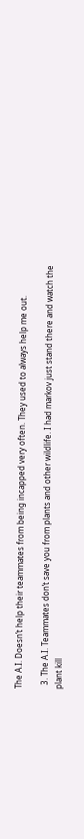The A.I. Doesn’t help their teammates from being incapped very often. They used to always help me out.

  3. The A.I. Teammates don’t save you from plants and other wildlife. I had markov just stand there and watch the plant kill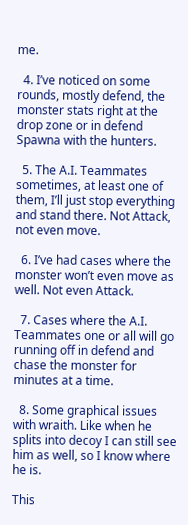me.

  4. I’ve noticed on some rounds, mostly defend, the monster stats right at the drop zone or in defend Spawna with the hunters.

  5. The A.I. Teammates sometimes, at least one of them, I’ll just stop everything and stand there. Not Attack, not even move.

  6. I’ve had cases where the monster won’t even move as well. Not even Attack.

  7. Cases where the A.I. Teammates one or all will go running off in defend and chase the monster for minutes at a time.

  8. Some graphical issues with wraith. Like when he splits into decoy I can still see him as well, so I know where he is.

This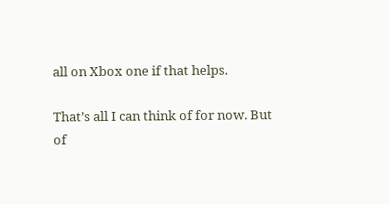all on Xbox one if that helps.

That’s all I can think of for now. But of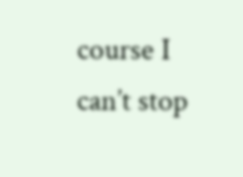course I can’t stop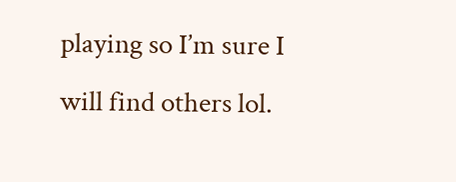playing so I’m sure I will find others lol.